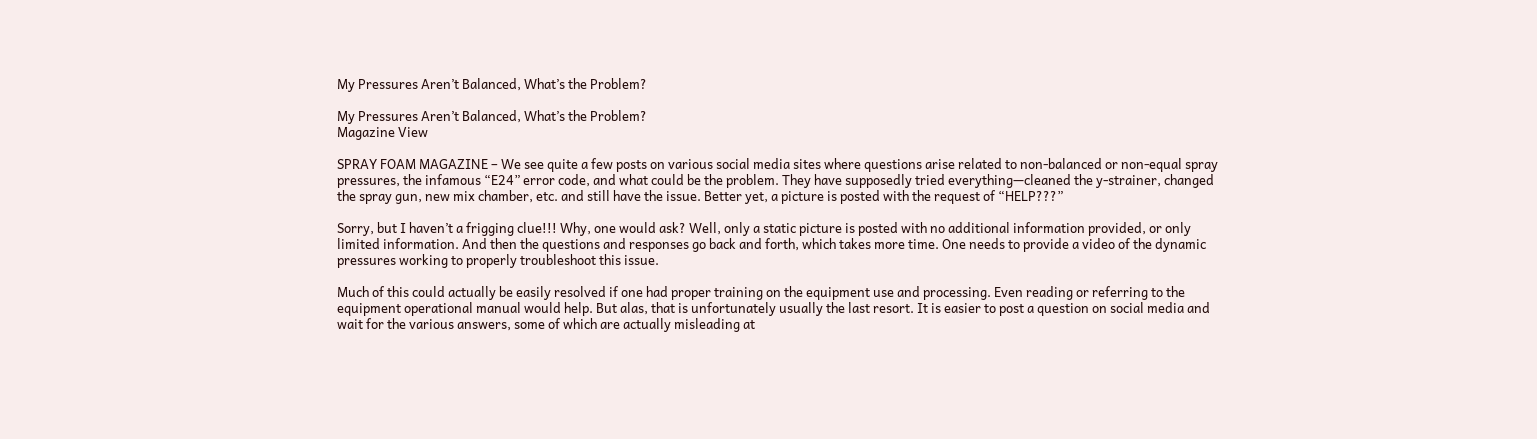My Pressures Aren’t Balanced, What’s the Problem?

My Pressures Aren’t Balanced, What’s the Problem?
Magazine View

SPRAY FOAM MAGAZINE – We see quite a few posts on various social media sites where questions arise related to non-balanced or non-equal spray pressures, the infamous “E24” error code, and what could be the problem. They have supposedly tried everything—cleaned the y-strainer, changed the spray gun, new mix chamber, etc. and still have the issue. Better yet, a picture is posted with the request of “HELP???”

Sorry, but I haven’t a frigging clue!!! Why, one would ask? Well, only a static picture is posted with no additional information provided, or only limited information. And then the questions and responses go back and forth, which takes more time. One needs to provide a video of the dynamic pressures working to properly troubleshoot this issue.

Much of this could actually be easily resolved if one had proper training on the equipment use and processing. Even reading or referring to the equipment operational manual would help. But alas, that is unfortunately usually the last resort. It is easier to post a question on social media and wait for the various answers, some of which are actually misleading at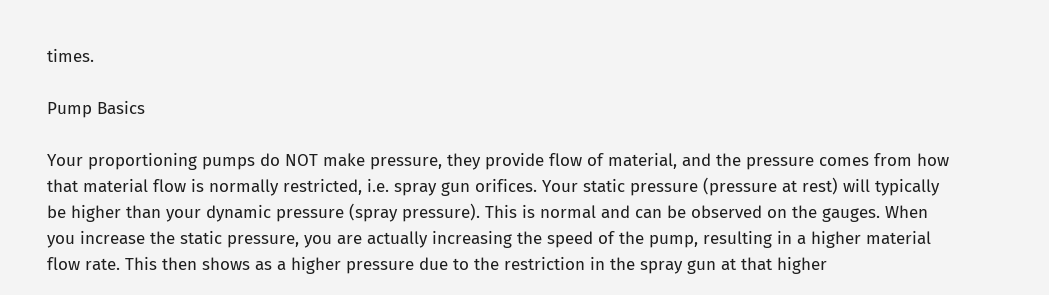times.

Pump Basics

Your proportioning pumps do NOT make pressure, they provide flow of material, and the pressure comes from how that material flow is normally restricted, i.e. spray gun orifices. Your static pressure (pressure at rest) will typically be higher than your dynamic pressure (spray pressure). This is normal and can be observed on the gauges. When you increase the static pressure, you are actually increasing the speed of the pump, resulting in a higher material flow rate. This then shows as a higher pressure due to the restriction in the spray gun at that higher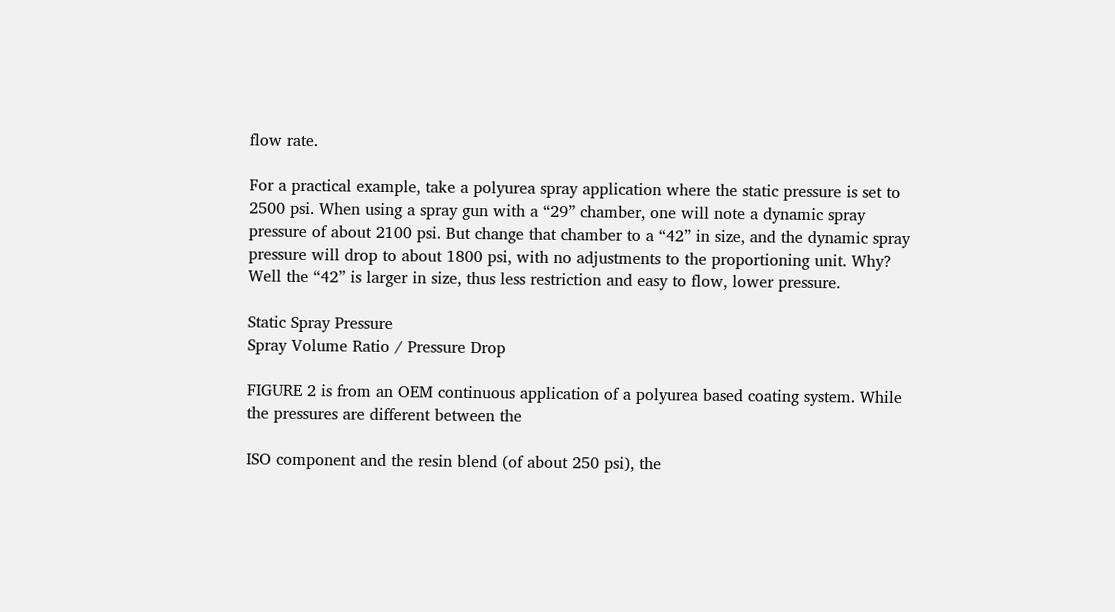flow rate.

For a practical example, take a polyurea spray application where the static pressure is set to 2500 psi. When using a spray gun with a “29” chamber, one will note a dynamic spray pressure of about 2100 psi. But change that chamber to a “42” in size, and the dynamic spray pressure will drop to about 1800 psi, with no adjustments to the proportioning unit. Why? Well the “42” is larger in size, thus less restriction and easy to flow, lower pressure.

Static Spray Pressure
Spray Volume Ratio / Pressure Drop

FIGURE 2 is from an OEM continuous application of a polyurea based coating system. While the pressures are different between the

ISO component and the resin blend (of about 250 psi), the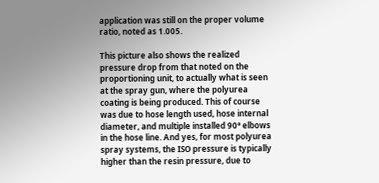application was still on the proper volume ratio, noted as 1.005.

This picture also shows the realized pressure drop from that noted on the proportioning unit, to actually what is seen at the spray gun, where the polyurea coating is being produced. This of course was due to hose length used, hose internal diameter, and multiple installed 90° elbows in the hose line. And yes, for most polyurea spray systems, the ISO pressure is typically higher than the resin pressure, due to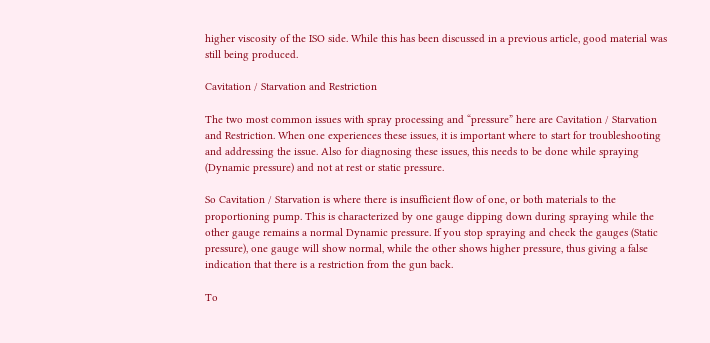higher viscosity of the ISO side. While this has been discussed in a previous article, good material was still being produced.

Cavitation / Starvation and Restriction

The two most common issues with spray processing and “pressure” here are Cavitation / Starvation and Restriction. When one experiences these issues, it is important where to start for troubleshooting and addressing the issue. Also for diagnosing these issues, this needs to be done while spraying (Dynamic pressure) and not at rest or static pressure.

So Cavitation / Starvation is where there is insufficient flow of one, or both materials to the proportioning pump. This is characterized by one gauge dipping down during spraying while the other gauge remains a normal Dynamic pressure. If you stop spraying and check the gauges (Static pressure), one gauge will show normal, while the other shows higher pressure, thus giving a false indication that there is a restriction from the gun back.

To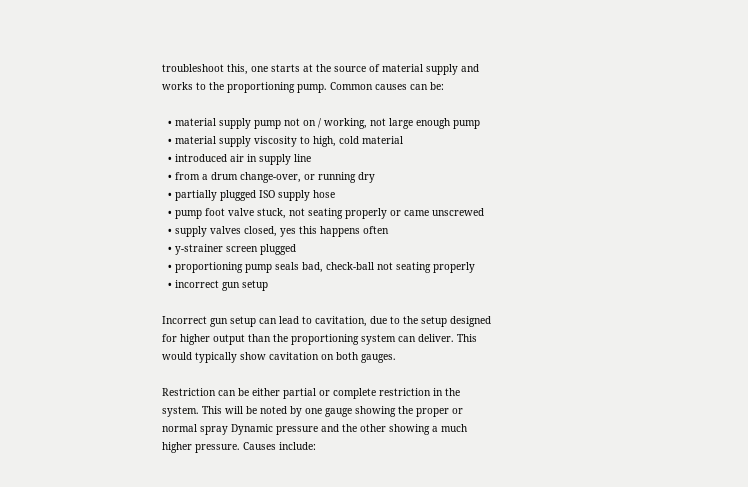troubleshoot this, one starts at the source of material supply and works to the proportioning pump. Common causes can be:

  • material supply pump not on / working, not large enough pump
  • material supply viscosity to high, cold material
  • introduced air in supply line
  • from a drum change-over, or running dry
  • partially plugged ISO supply hose
  • pump foot valve stuck, not seating properly or came unscrewed
  • supply valves closed, yes this happens often
  • y-strainer screen plugged
  • proportioning pump seals bad, check-ball not seating properly
  • incorrect gun setup

Incorrect gun setup can lead to cavitation, due to the setup designed for higher output than the proportioning system can deliver. This would typically show cavitation on both gauges.

Restriction can be either partial or complete restriction in the system. This will be noted by one gauge showing the proper or normal spray Dynamic pressure and the other showing a much higher pressure. Causes include: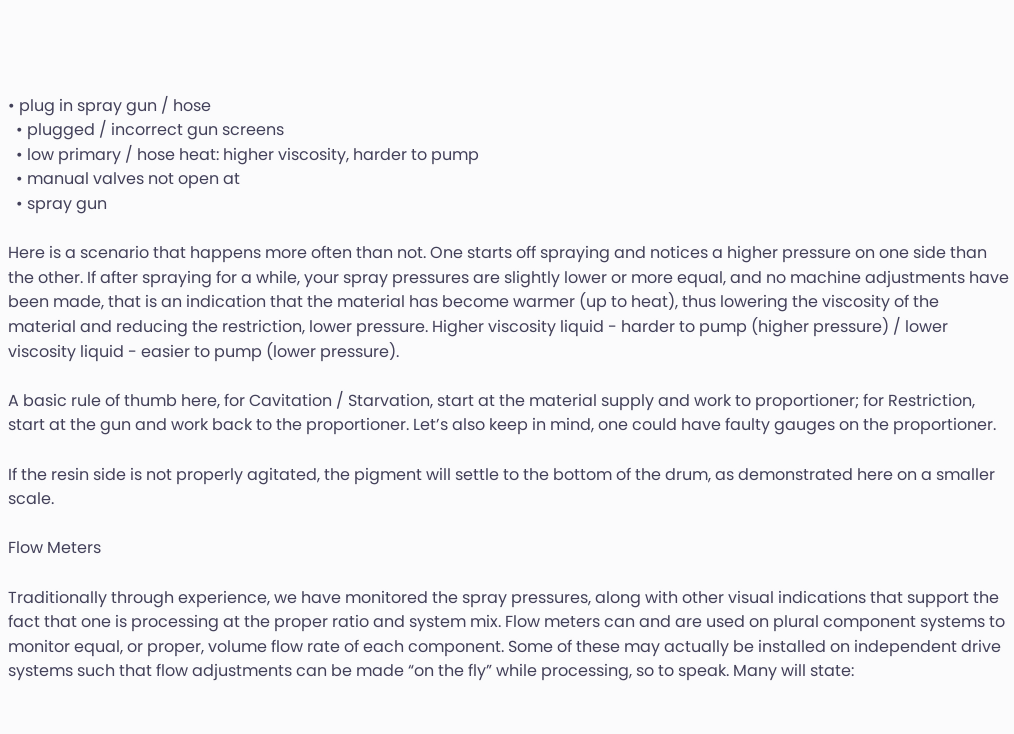• plug in spray gun / hose
  • plugged / incorrect gun screens
  • low primary / hose heat: higher viscosity, harder to pump
  • manual valves not open at
  • spray gun

Here is a scenario that happens more often than not. One starts off spraying and notices a higher pressure on one side than the other. If after spraying for a while, your spray pressures are slightly lower or more equal, and no machine adjustments have been made, that is an indication that the material has become warmer (up to heat), thus lowering the viscosity of the material and reducing the restriction, lower pressure. Higher viscosity liquid - harder to pump (higher pressure) / lower viscosity liquid - easier to pump (lower pressure).

A basic rule of thumb here, for Cavitation / Starvation, start at the material supply and work to proportioner; for Restriction, start at the gun and work back to the proportioner. Let’s also keep in mind, one could have faulty gauges on the proportioner.

If the resin side is not properly agitated, the pigment will settle to the bottom of the drum, as demonstrated here on a smaller scale.

Flow Meters

Traditionally through experience, we have monitored the spray pressures, along with other visual indications that support the fact that one is processing at the proper ratio and system mix. Flow meters can and are used on plural component systems to monitor equal, or proper, volume flow rate of each component. Some of these may actually be installed on independent drive systems such that flow adjustments can be made “on the fly” while processing, so to speak. Many will state: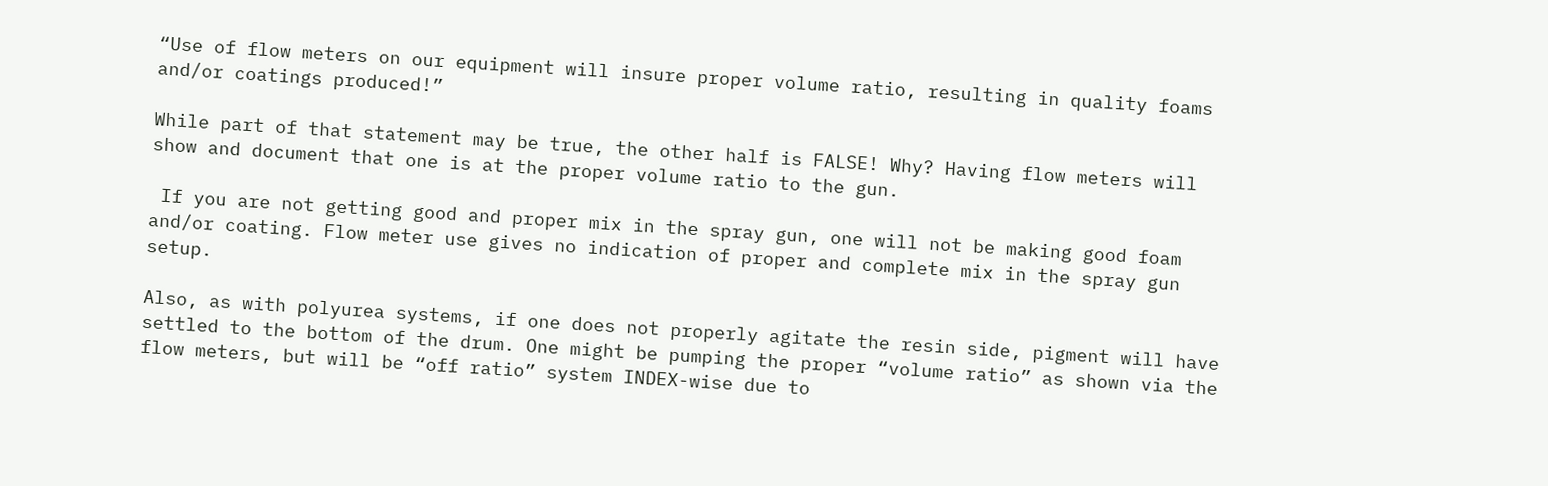“Use of flow meters on our equipment will insure proper volume ratio, resulting in quality foams and/or coatings produced!”

While part of that statement may be true, the other half is FALSE! Why? Having flow meters will show and document that one is at the proper volume ratio to the gun.

 If you are not getting good and proper mix in the spray gun, one will not be making good foam and/or coating. Flow meter use gives no indication of proper and complete mix in the spray gun setup.

Also, as with polyurea systems, if one does not properly agitate the resin side, pigment will have settled to the bottom of the drum. One might be pumping the proper “volume ratio” as shown via the flow meters, but will be “off ratio” system INDEX-wise due to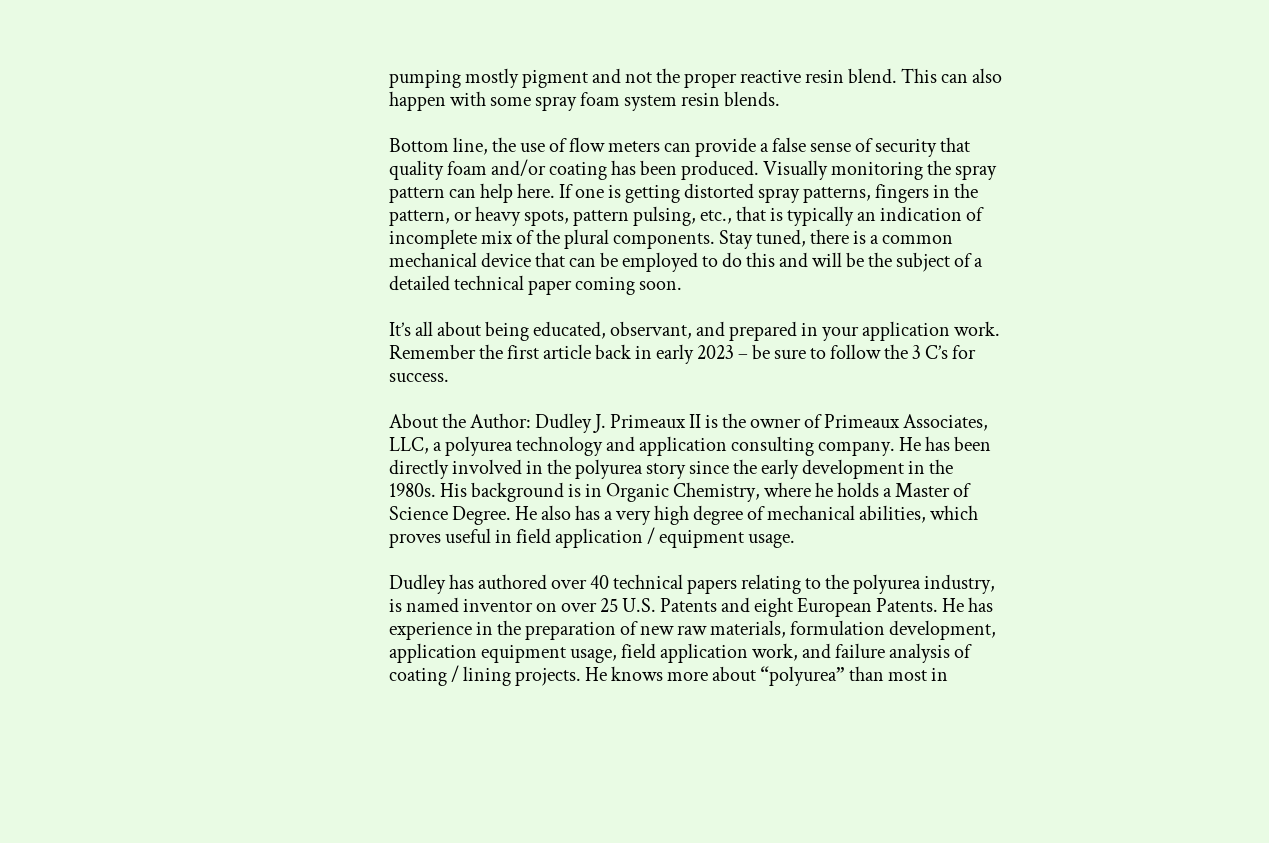pumping mostly pigment and not the proper reactive resin blend. This can also happen with some spray foam system resin blends.

Bottom line, the use of flow meters can provide a false sense of security that quality foam and/or coating has been produced. Visually monitoring the spray pattern can help here. If one is getting distorted spray patterns, fingers in the pattern, or heavy spots, pattern pulsing, etc., that is typically an indication of incomplete mix of the plural components. Stay tuned, there is a common mechanical device that can be employed to do this and will be the subject of a detailed technical paper coming soon.

It’s all about being educated, observant, and prepared in your application work. Remember the first article back in early 2023 – be sure to follow the 3 C’s for success.

About the Author: Dudley J. Primeaux II is the owner of Primeaux Associates, LLC, a polyurea technology and application consulting company. He has been directly involved in the polyurea story since the early development in the 1980s. His background is in Organic Chemistry, where he holds a Master of Science Degree. He also has a very high degree of mechanical abilities, which proves useful in field application / equipment usage.

Dudley has authored over 40 technical papers relating to the polyurea industry, is named inventor on over 25 U.S. Patents and eight European Patents. He has experience in the preparation of new raw materials, formulation development, application equipment usage, field application work, and failure analysis of coating / lining projects. He knows more about “polyurea” than most in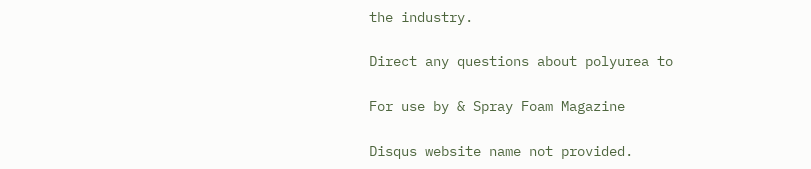the industry.

Direct any questions about polyurea to

For use by & Spray Foam Magazine

Disqus website name not provided.